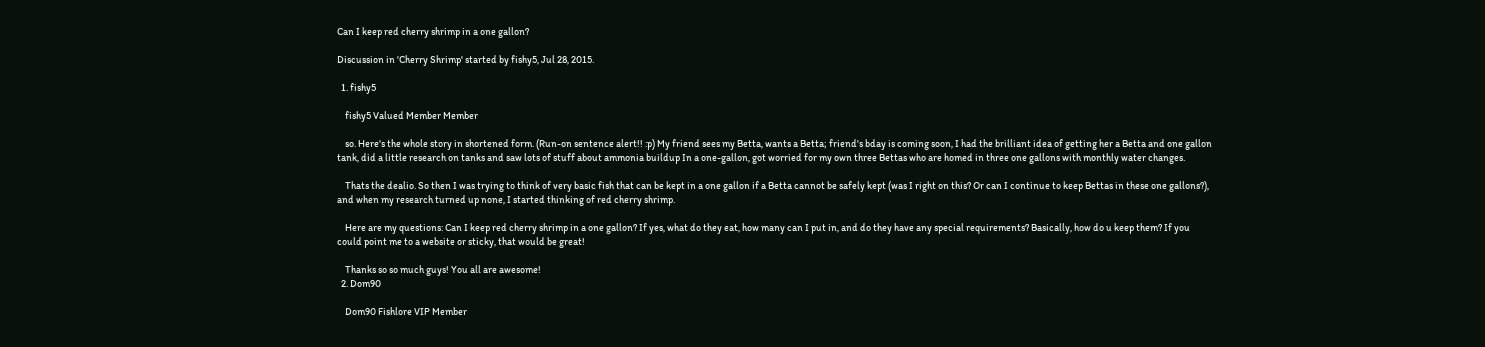Can I keep red cherry shrimp in a one gallon?

Discussion in 'Cherry Shrimp' started by fishy5, Jul 28, 2015.

  1. fishy5

    fishy5 Valued Member Member

    so. Here's the whole story in shortened form. (Run-on sentence alert!! :p) My friend sees my Betta, wants a Betta; friend's bday is coming soon, I had the brilliant idea of getting her a Betta and one gallon tank, did a little research on tanks and saw lots of stuff about ammonia buildup In a one-gallon, got worried for my own three Bettas who are homed in three one gallons with monthly water changes.

    Thats the dealio. So then I was trying to think of very basic fish that can be kept in a one gallon if a Betta cannot be safely kept (was I right on this? Or can I continue to keep Bettas in these one gallons?), and when my research turned up none, I started thinking of red cherry shrimp.

    Here are my questions: Can I keep red cherry shrimp in a one gallon? If yes, what do they eat, how many can I put in, and do they have any special requirements? Basically, how do u keep them? If you could point me to a website or sticky, that would be great!

    Thanks so so much guys! You all are awesome!
  2. Dom90

    Dom90 Fishlore VIP Member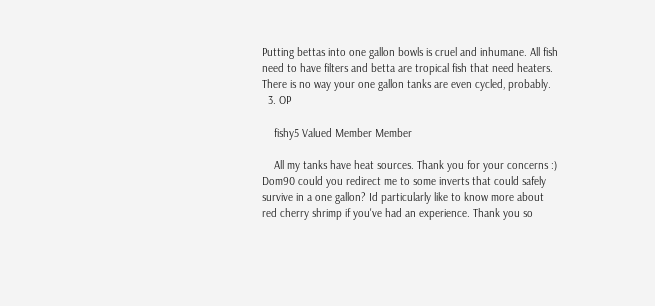Putting bettas into one gallon bowls is cruel and inhumane. All fish need to have filters and betta are tropical fish that need heaters. There is no way your one gallon tanks are even cycled, probably.
  3. OP

    fishy5 Valued Member Member

    All my tanks have heat sources. Thank you for your concerns :) Dom90 could you redirect me to some inverts that could safely survive in a one gallon? Id particularly like to know more about red cherry shrimp if you've had an experience. Thank you so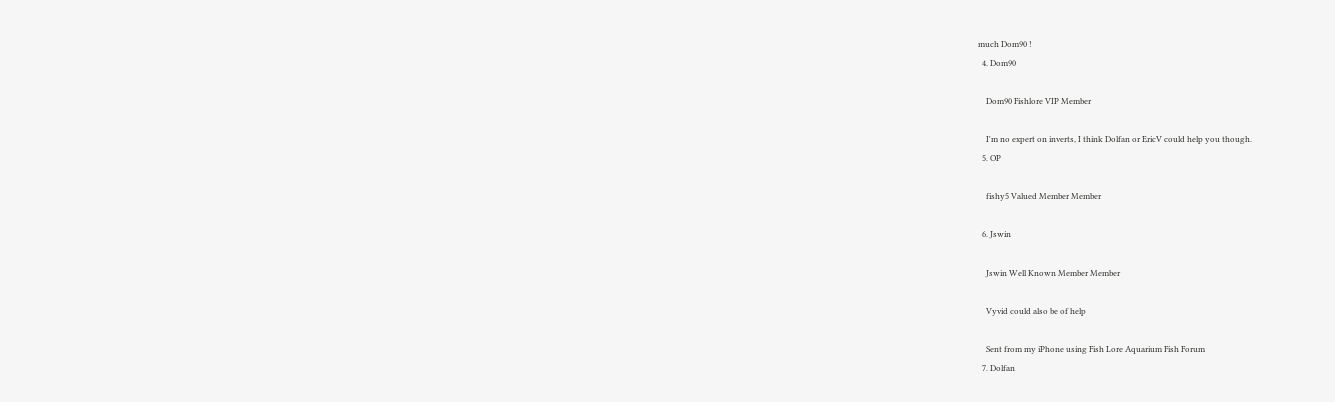much Dom90 !
  4. Dom90

    Dom90 Fishlore VIP Member

    I'm no expert on inverts, I think Dolfan or EricV could help you though.
  5. OP

    fishy5 Valued Member Member

  6. Jswin

    Jswin Well Known Member Member

    Vyvid could also be of help

    Sent from my iPhone using Fish Lore Aquarium Fish Forum
  7. Dolfan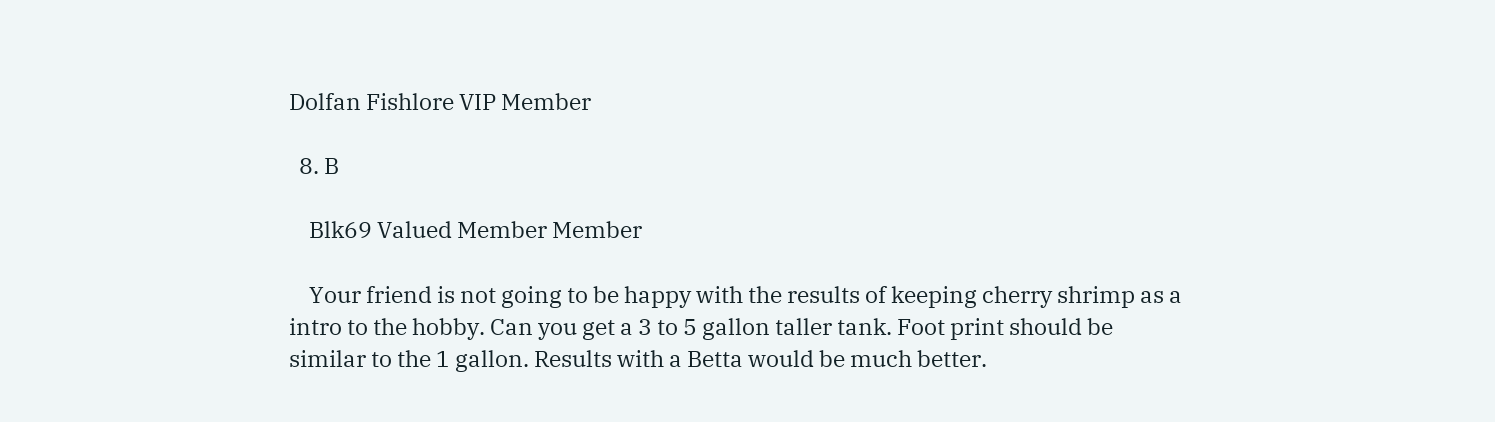Dolfan Fishlore VIP Member

  8. B

    Blk69 Valued Member Member

    Your friend is not going to be happy with the results of keeping cherry shrimp as a intro to the hobby. Can you get a 3 to 5 gallon taller tank. Foot print should be similar to the 1 gallon. Results with a Betta would be much better.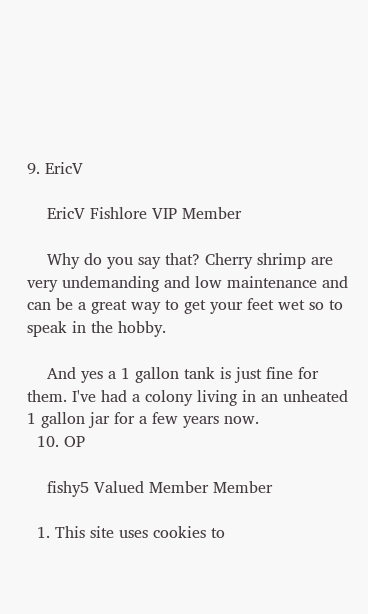9. EricV

    EricV Fishlore VIP Member

    Why do you say that? Cherry shrimp are very undemanding and low maintenance and can be a great way to get your feet wet so to speak in the hobby.

    And yes a 1 gallon tank is just fine for them. I've had a colony living in an unheated 1 gallon jar for a few years now.
  10. OP

    fishy5 Valued Member Member

  1. This site uses cookies to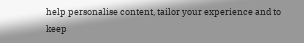help personalise content, tailor your experience and to keep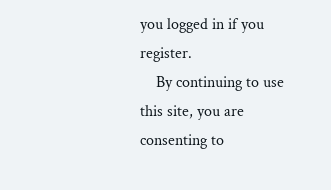you logged in if you register.
    By continuing to use this site, you are consenting to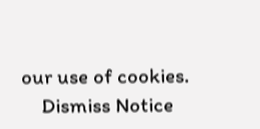our use of cookies.
    Dismiss Notice